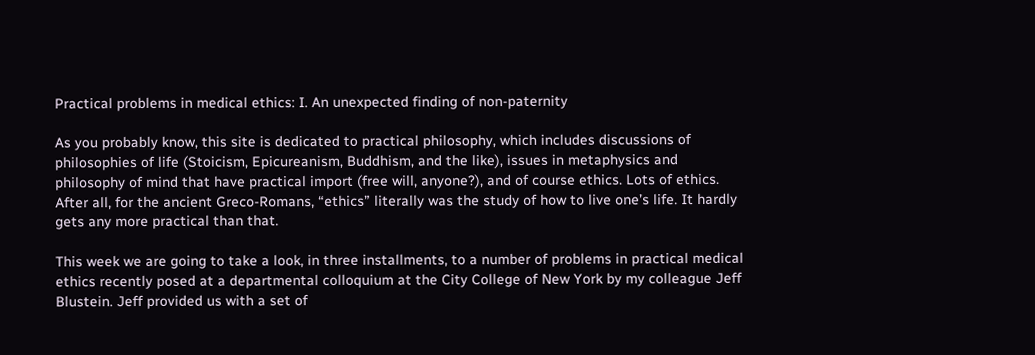Practical problems in medical ethics: I. An unexpected finding of non-paternity

As you probably know, this site is dedicated to practical philosophy, which includes discussions of philosophies of life (Stoicism, Epicureanism, Buddhism, and the like), issues in metaphysics and philosophy of mind that have practical import (free will, anyone?), and of course ethics. Lots of ethics. After all, for the ancient Greco-Romans, “ethics” literally was the study of how to live one’s life. It hardly gets any more practical than that.

This week we are going to take a look, in three installments, to a number of problems in practical medical ethics recently posed at a departmental colloquium at the City College of New York by my colleague Jeff Blustein. Jeff provided us with a set of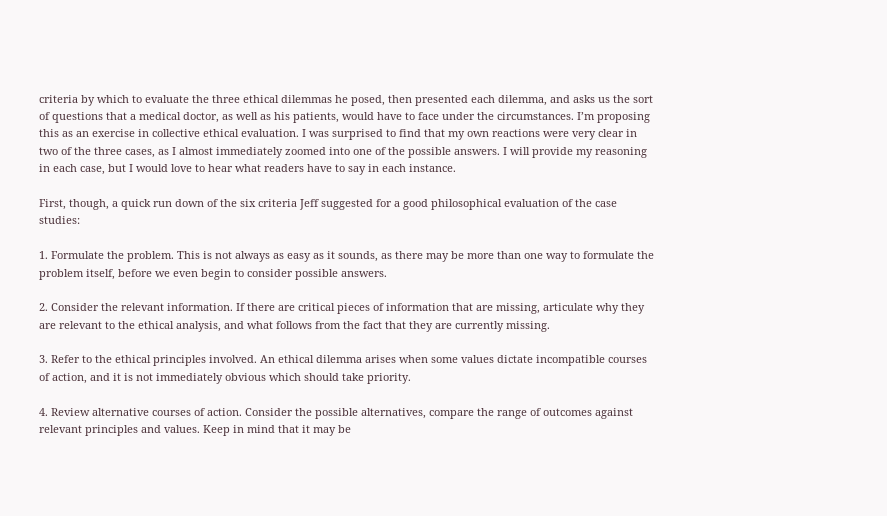criteria by which to evaluate the three ethical dilemmas he posed, then presented each dilemma, and asks us the sort of questions that a medical doctor, as well as his patients, would have to face under the circumstances. I’m proposing this as an exercise in collective ethical evaluation. I was surprised to find that my own reactions were very clear in two of the three cases, as I almost immediately zoomed into one of the possible answers. I will provide my reasoning in each case, but I would love to hear what readers have to say in each instance.

First, though, a quick run down of the six criteria Jeff suggested for a good philosophical evaluation of the case studies:

1. Formulate the problem. This is not always as easy as it sounds, as there may be more than one way to formulate the problem itself, before we even begin to consider possible answers.

2. Consider the relevant information. If there are critical pieces of information that are missing, articulate why they are relevant to the ethical analysis, and what follows from the fact that they are currently missing.

3. Refer to the ethical principles involved. An ethical dilemma arises when some values dictate incompatible courses of action, and it is not immediately obvious which should take priority.

4. Review alternative courses of action. Consider the possible alternatives, compare the range of outcomes against relevant principles and values. Keep in mind that it may be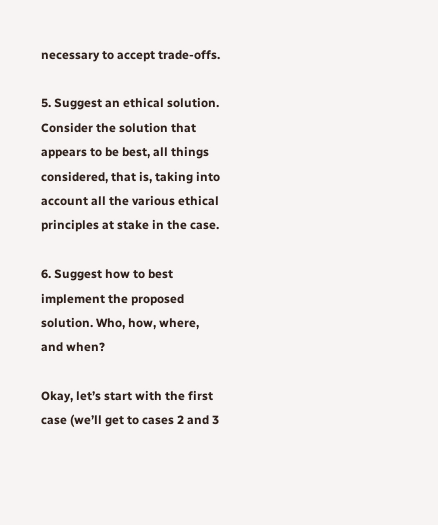necessary to accept trade-offs.

5. Suggest an ethical solution. Consider the solution that appears to be best, all things considered, that is, taking into account all the various ethical principles at stake in the case.

6. Suggest how to best implement the proposed solution. Who, how, where, and when?

Okay, let’s start with the first case (we’ll get to cases 2 and 3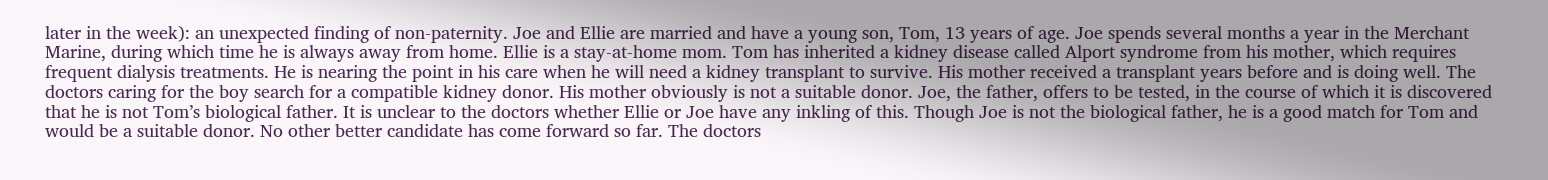later in the week): an unexpected finding of non-paternity. Joe and Ellie are married and have a young son, Tom, 13 years of age. Joe spends several months a year in the Merchant Marine, during which time he is always away from home. Ellie is a stay-at-home mom. Tom has inherited a kidney disease called Alport syndrome from his mother, which requires frequent dialysis treatments. He is nearing the point in his care when he will need a kidney transplant to survive. His mother received a transplant years before and is doing well. The doctors caring for the boy search for a compatible kidney donor. His mother obviously is not a suitable donor. Joe, the father, offers to be tested, in the course of which it is discovered that he is not Tom’s biological father. It is unclear to the doctors whether Ellie or Joe have any inkling of this. Though Joe is not the biological father, he is a good match for Tom and would be a suitable donor. No other better candidate has come forward so far. The doctors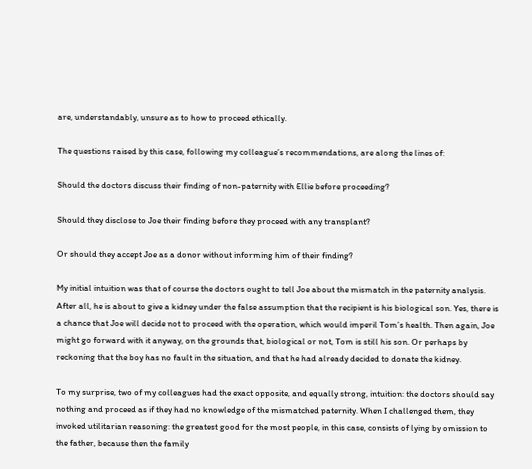are, understandably, unsure as to how to proceed ethically.

The questions raised by this case, following my colleague’s recommendations, are along the lines of:

Should the doctors discuss their finding of non-paternity with Ellie before proceeding?

Should they disclose to Joe their finding before they proceed with any transplant?

Or should they accept Joe as a donor without informing him of their finding?

My initial intuition was that of course the doctors ought to tell Joe about the mismatch in the paternity analysis. After all, he is about to give a kidney under the false assumption that the recipient is his biological son. Yes, there is a chance that Joe will decide not to proceed with the operation, which would imperil Tom’s health. Then again, Joe might go forward with it anyway, on the grounds that, biological or not, Tom is still his son. Or perhaps by reckoning that the boy has no fault in the situation, and that he had already decided to donate the kidney.

To my surprise, two of my colleagues had the exact opposite, and equally strong, intuition: the doctors should say nothing and proceed as if they had no knowledge of the mismatched paternity. When I challenged them, they invoked utilitarian reasoning: the greatest good for the most people, in this case, consists of lying by omission to the father, because then the family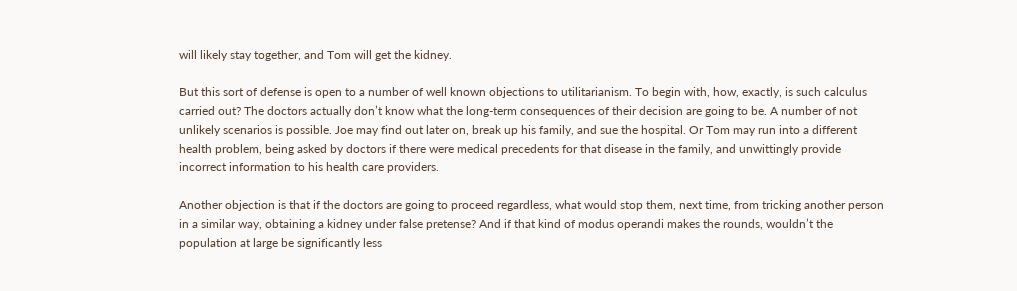will likely stay together, and Tom will get the kidney.

But this sort of defense is open to a number of well known objections to utilitarianism. To begin with, how, exactly, is such calculus carried out? The doctors actually don’t know what the long-term consequences of their decision are going to be. A number of not unlikely scenarios is possible. Joe may find out later on, break up his family, and sue the hospital. Or Tom may run into a different health problem, being asked by doctors if there were medical precedents for that disease in the family, and unwittingly provide incorrect information to his health care providers.

Another objection is that if the doctors are going to proceed regardless, what would stop them, next time, from tricking another person in a similar way, obtaining a kidney under false pretense? And if that kind of modus operandi makes the rounds, wouldn’t the population at large be significantly less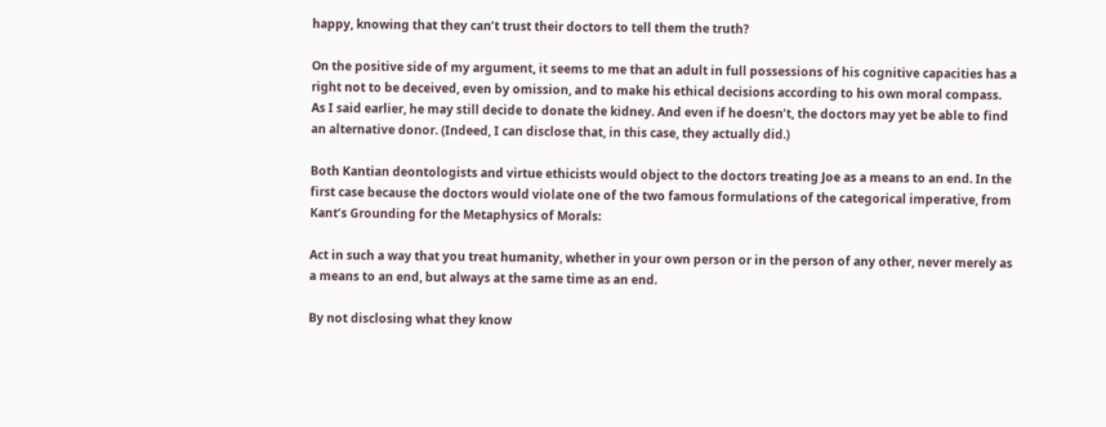happy, knowing that they can’t trust their doctors to tell them the truth?

On the positive side of my argument, it seems to me that an adult in full possessions of his cognitive capacities has a right not to be deceived, even by omission, and to make his ethical decisions according to his own moral compass. As I said earlier, he may still decide to donate the kidney. And even if he doesn’t, the doctors may yet be able to find an alternative donor. (Indeed, I can disclose that, in this case, they actually did.)

Both Kantian deontologists and virtue ethicists would object to the doctors treating Joe as a means to an end. In the first case because the doctors would violate one of the two famous formulations of the categorical imperative, from Kant’s Grounding for the Metaphysics of Morals:

Act in such a way that you treat humanity, whether in your own person or in the person of any other, never merely as a means to an end, but always at the same time as an end.

By not disclosing what they know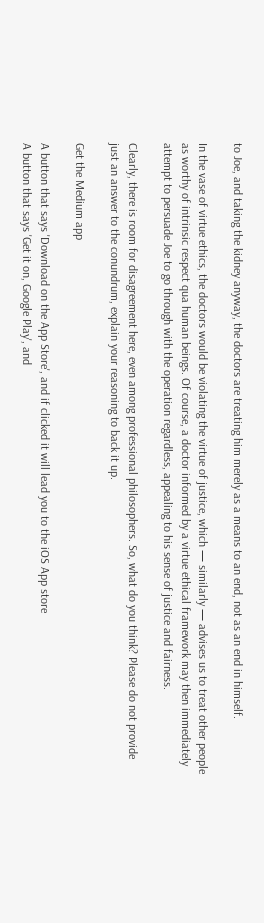to Joe, and taking the kidney anyway, the doctors are treating him merely as a means to an end, not as an end in himself.

In the vase of virtue ethics, the doctors would be violating the virtue of justice, which — similarly — advises us to treat other people as worthy of intrinsic respect qua human beings. Of course, a doctor informed by a virtue ethical framework may then immediately attempt to persuade Joe to go through with the operation regardless, appealing to his sense of justice and fairness.

Clearly, there is room for disagreement here, even among professional philosophers. So, what do you think? Please do not provide just an answer to the conundrum, explain your reasoning to back it up.

Get the Medium app

A button that says 'Download on the App Store', and if clicked it will lead you to the iOS App store
A button that says 'Get it on, Google Play', and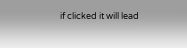if clicked it will lead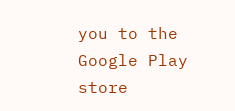you to the Google Play store